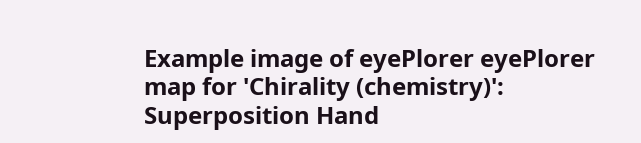Example image of eyePlorer eyePlorer map for 'Chirality (chemistry)': Superposition Hand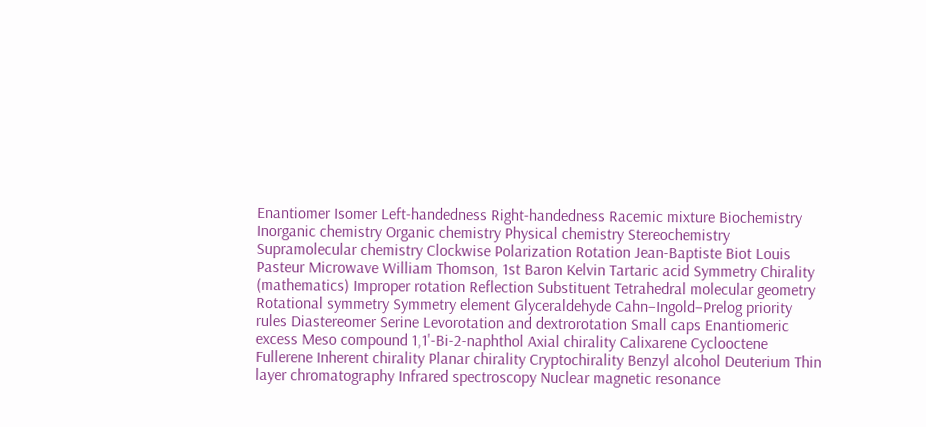Enantiomer Isomer Left-handedness Right-handedness Racemic mixture Biochemistry Inorganic chemistry Organic chemistry Physical chemistry Stereochemistry Supramolecular chemistry Clockwise Polarization Rotation Jean-Baptiste Biot Louis Pasteur Microwave William Thomson, 1st Baron Kelvin Tartaric acid Symmetry Chirality (mathematics) Improper rotation Reflection Substituent Tetrahedral molecular geometry Rotational symmetry Symmetry element Glyceraldehyde Cahn–Ingold–Prelog priority rules Diastereomer Serine Levorotation and dextrorotation Small caps Enantiomeric excess Meso compound 1,1'-Bi-2-naphthol Axial chirality Calixarene Cyclooctene Fullerene Inherent chirality Planar chirality Cryptochirality Benzyl alcohol Deuterium Thin layer chromatography Infrared spectroscopy Nuclear magnetic resonance